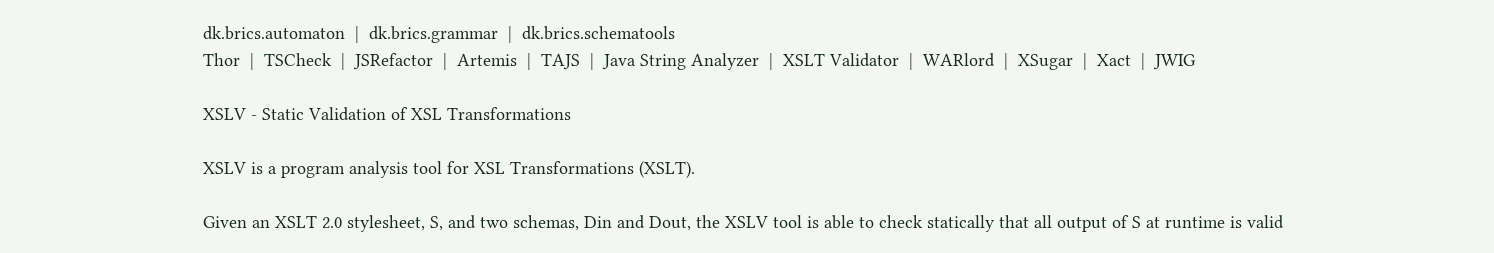dk.brics.automaton  |  dk.brics.grammar  |  dk.brics.schematools
Thor  |  TSCheck  |  JSRefactor  |  Artemis  |  TAJS  |  Java String Analyzer  |  XSLT Validator  |  WARlord  |  XSugar  |  Xact  |  JWIG

XSLV - Static Validation of XSL Transformations

XSLV is a program analysis tool for XSL Transformations (XSLT).

Given an XSLT 2.0 stylesheet, S, and two schemas, Din and Dout, the XSLV tool is able to check statically that all output of S at runtime is valid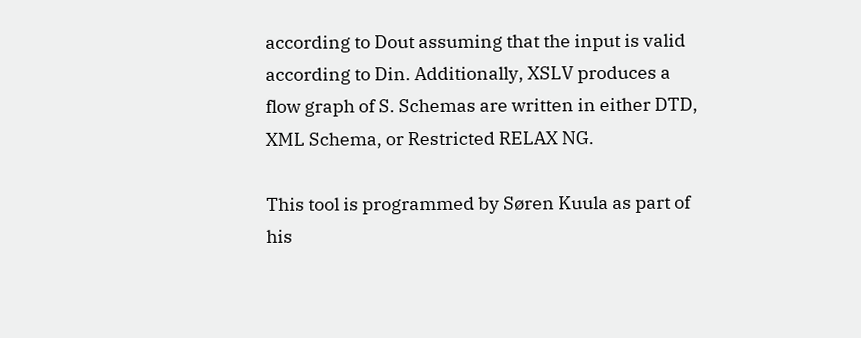according to Dout assuming that the input is valid according to Din. Additionally, XSLV produces a flow graph of S. Schemas are written in either DTD, XML Schema, or Restricted RELAX NG.

This tool is programmed by Søren Kuula as part of his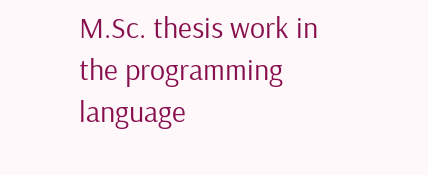M.Sc. thesis work in the programming language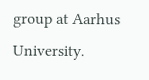group at Aarhus University.